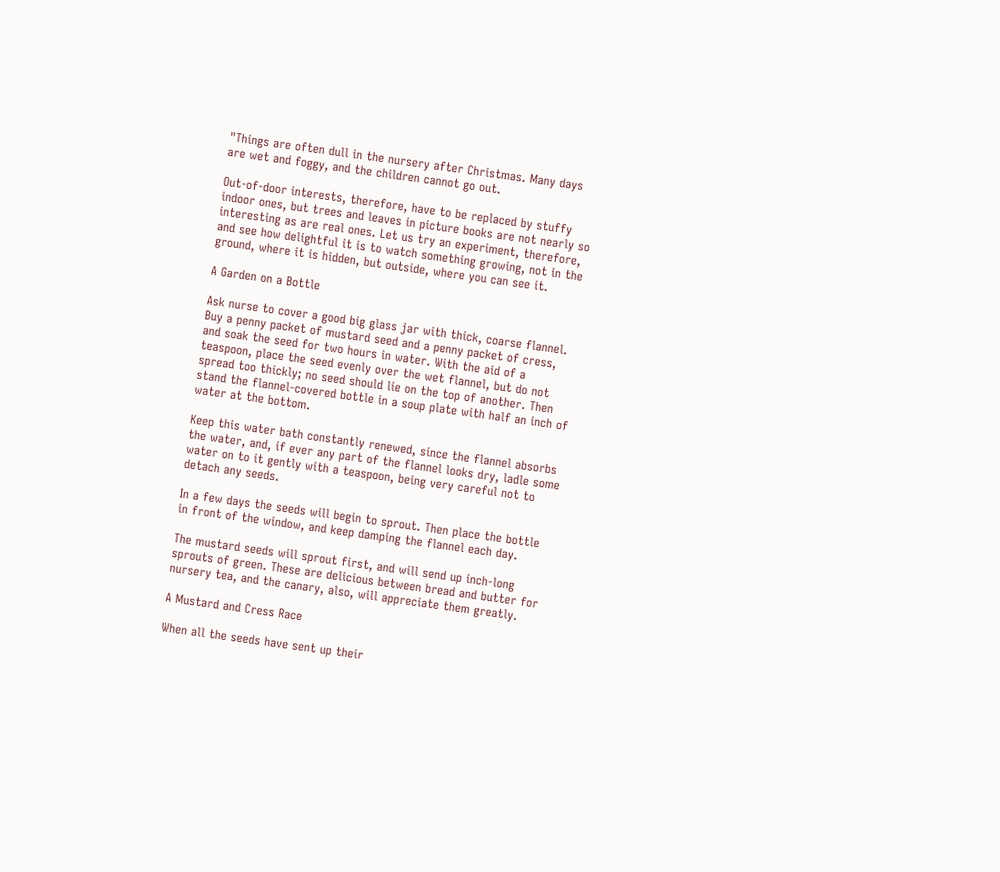"Things are often dull in the nursery after Christmas. Many days are wet and foggy, and the children cannot go out.

Out-of-door interests, therefore, have to be replaced by stuffy indoor ones, but trees and leaves in picture books are not nearly so interesting as are real ones. Let us try an experiment, therefore, and see how delightful it is to watch something growing, not in the ground, where it is hidden, but outside, where you can see it.

A Garden on a Bottle

Ask nurse to cover a good big glass jar with thick, coarse flannel. Buy a penny packet of mustard seed and a penny packet of cress, and soak the seed for two hours in water. With the aid of a teaspoon, place the seed evenly over the wet flannel, but do not spread too thickly; no seed should lie on the top of another. Then stand the flannel-covered bottle in a soup plate with half an inch of water at the bottom.

Keep this water bath constantly renewed, since the flannel absorbs the water, and, if ever any part of the flannel looks dry, ladle some water on to it gently with a teaspoon, being very careful not to detach any seeds.

In a few days the seeds will begin to sprout. Then place the bottle in front of the window, and keep damping the flannel each day.

The mustard seeds will sprout first, and will send up inch-long sprouts of green. These are delicious between bread and butter for nursery tea, and the canary, also, will appreciate them greatly.

A Mustard and Cress Race

When all the seeds have sent up their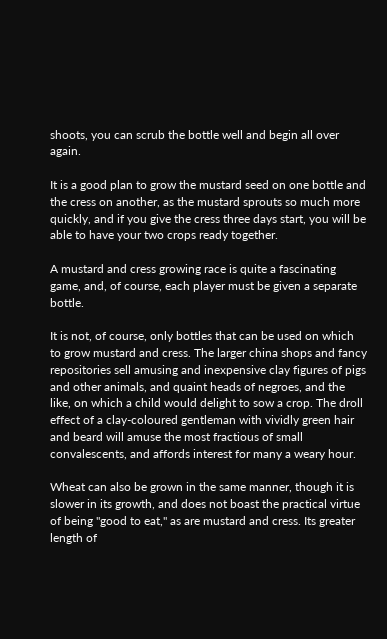shoots, you can scrub the bottle well and begin all over again.

It is a good plan to grow the mustard seed on one bottle and the cress on another, as the mustard sprouts so much more quickly, and if you give the cress three days start, you will be able to have your two crops ready together.

A mustard and cress growing race is quite a fascinating game, and, of course, each player must be given a separate bottle.

It is not, of course, only bottles that can be used on which to grow mustard and cress. The larger china shops and fancy repositories sell amusing and inexpensive clay figures of pigs and other animals, and quaint heads of negroes, and the like, on which a child would delight to sow a crop. The droll effect of a clay-coloured gentleman with vividly green hair and beard will amuse the most fractious of small convalescents, and affords interest for many a weary hour.

Wheat can also be grown in the same manner, though it is slower in its growth, and does not boast the practical virtue of being "good to eat," as are mustard and cress. Its greater length of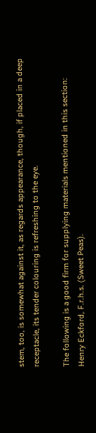stem, too, is somewhat against it, as regards appearance, though, if placed in a deep receptacle, its tender colouring is refreshing to the eye.

The following is a good firm for supplying materials mentioned in this section: Henry Eckford, F.r.h.s. (Sweet Peas).